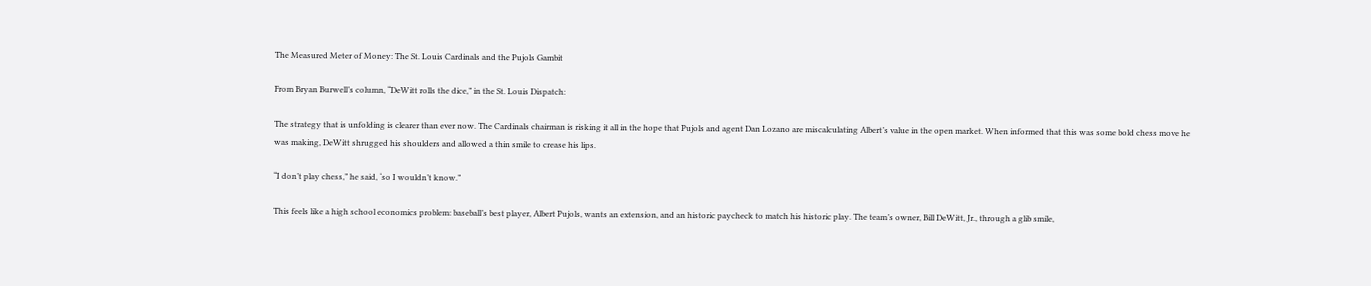The Measured Meter of Money: The St. Louis Cardinals and the Pujols Gambit

From Bryan Burwell’s column, “DeWitt rolls the dice,” in the St. Louis Dispatch:

The strategy that is unfolding is clearer than ever now. The Cardinals chairman is risking it all in the hope that Pujols and agent Dan Lozano are miscalculating Albert’s value in the open market. When informed that this was some bold chess move he was making, DeWitt shrugged his shoulders and allowed a thin smile to crease his lips.

“I don’t play chess,” he said, ‘so I wouldn’t know.”

This feels like a high school economics problem: baseball’s best player, Albert Pujols, wants an extension, and an historic paycheck to match his historic play. The team’s owner, Bill DeWitt, Jr., through a glib smile,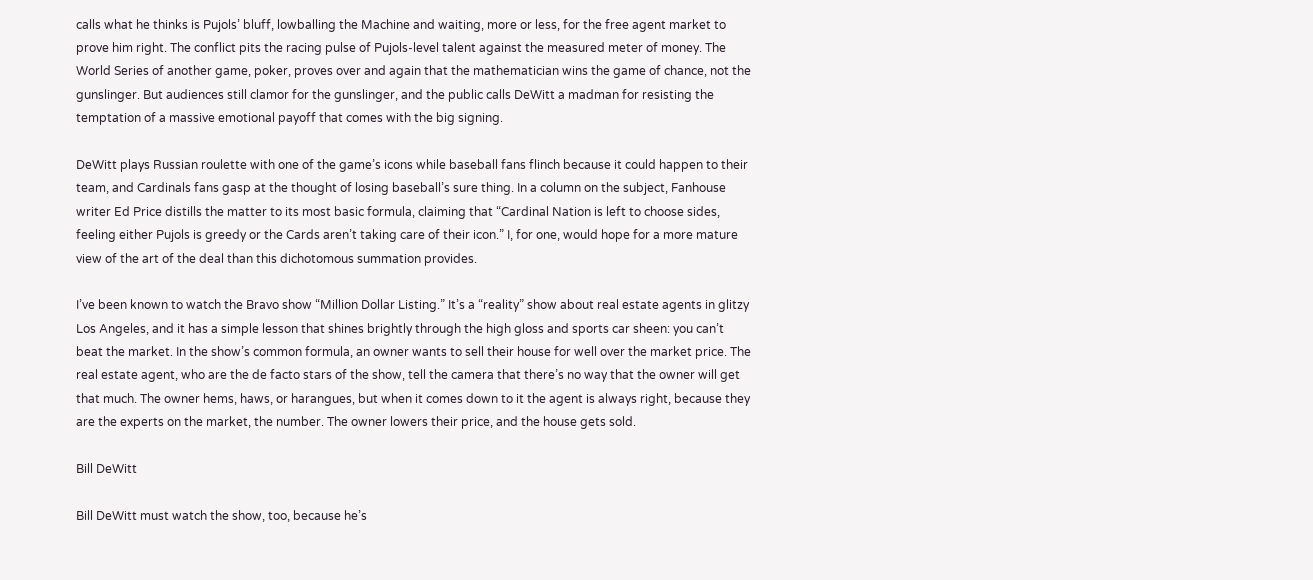calls what he thinks is Pujols’ bluff, lowballing the Machine and waiting, more or less, for the free agent market to prove him right. The conflict pits the racing pulse of Pujols-level talent against the measured meter of money. The World Series of another game, poker, proves over and again that the mathematician wins the game of chance, not the gunslinger. But audiences still clamor for the gunslinger, and the public calls DeWitt a madman for resisting the temptation of a massive emotional payoff that comes with the big signing.

DeWitt plays Russian roulette with one of the game’s icons while baseball fans flinch because it could happen to their team, and Cardinals fans gasp at the thought of losing baseball’s sure thing. In a column on the subject, Fanhouse writer Ed Price distills the matter to its most basic formula, claiming that “Cardinal Nation is left to choose sides, feeling either Pujols is greedy or the Cards aren’t taking care of their icon.” I, for one, would hope for a more mature view of the art of the deal than this dichotomous summation provides.

I’ve been known to watch the Bravo show “Million Dollar Listing.” It’s a “reality” show about real estate agents in glitzy Los Angeles, and it has a simple lesson that shines brightly through the high gloss and sports car sheen: you can’t beat the market. In the show’s common formula, an owner wants to sell their house for well over the market price. The real estate agent, who are the de facto stars of the show, tell the camera that there’s no way that the owner will get that much. The owner hems, haws, or harangues, but when it comes down to it the agent is always right, because they are the experts on the market, the number. The owner lowers their price, and the house gets sold.

Bill DeWitt

Bill DeWitt must watch the show, too, because he’s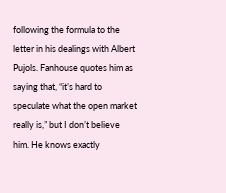following the formula to the letter in his dealings with Albert Pujols. Fanhouse quotes him as saying that, “it’s hard to speculate what the open market really is,” but I don’t believe him. He knows exactly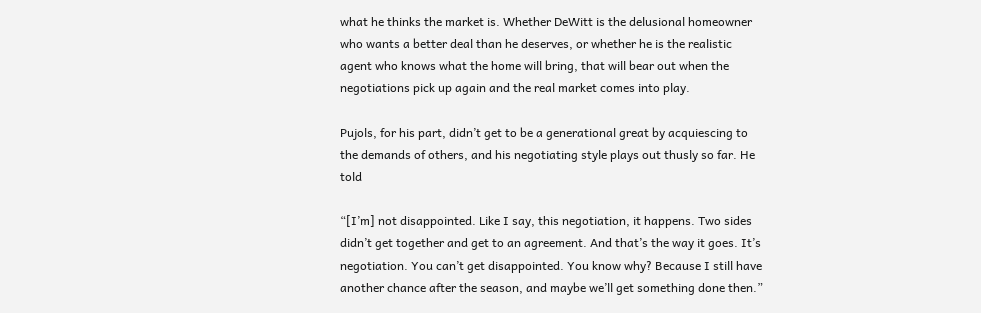what he thinks the market is. Whether DeWitt is the delusional homeowner who wants a better deal than he deserves, or whether he is the realistic agent who knows what the home will bring, that will bear out when the negotiations pick up again and the real market comes into play.

Pujols, for his part, didn’t get to be a generational great by acquiescing to the demands of others, and his negotiating style plays out thusly so far. He told

“[I’m] not disappointed. Like I say, this negotiation, it happens. Two sides didn’t get together and get to an agreement. And that’s the way it goes. It’s negotiation. You can’t get disappointed. You know why? Because I still have another chance after the season, and maybe we’ll get something done then.”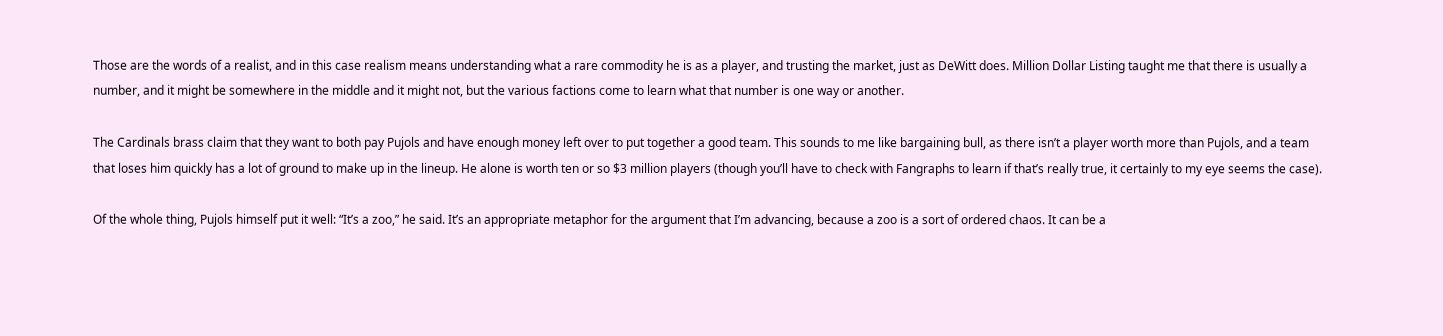Those are the words of a realist, and in this case realism means understanding what a rare commodity he is as a player, and trusting the market, just as DeWitt does. Million Dollar Listing taught me that there is usually a number, and it might be somewhere in the middle and it might not, but the various factions come to learn what that number is one way or another.

The Cardinals brass claim that they want to both pay Pujols and have enough money left over to put together a good team. This sounds to me like bargaining bull, as there isn’t a player worth more than Pujols, and a team that loses him quickly has a lot of ground to make up in the lineup. He alone is worth ten or so $3 million players (though you’ll have to check with Fangraphs to learn if that’s really true, it certainly to my eye seems the case).

Of the whole thing, Pujols himself put it well: “It’s a zoo,” he said. It’s an appropriate metaphor for the argument that I’m advancing, because a zoo is a sort of ordered chaos. It can be a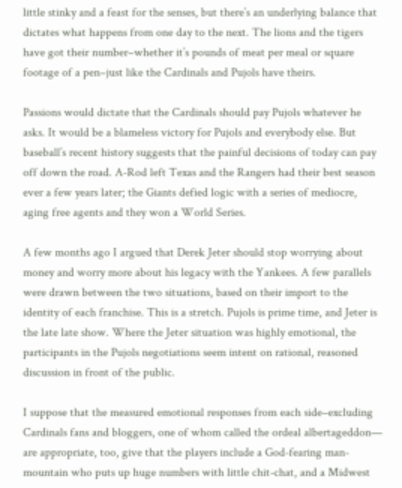little stinky and a feast for the senses, but there’s an underlying balance that dictates what happens from one day to the next. The lions and the tigers have got their number–whether it’s pounds of meat per meal or square footage of a pen–just like the Cardinals and Pujols have theirs.

Passions would dictate that the Cardinals should pay Pujols whatever he asks. It would be a blameless victory for Pujols and everybody else. But baseball’s recent history suggests that the painful decisions of today can pay off down the road. A-Rod left Texas and the Rangers had their best season ever a few years later; the Giants defied logic with a series of mediocre, aging free agents and they won a World Series.

A few months ago I argued that Derek Jeter should stop worrying about money and worry more about his legacy with the Yankees. A few parallels were drawn between the two situations, based on their import to the identity of each franchise. This is a stretch. Pujols is prime time, and Jeter is the late late show. Where the Jeter situation was highly emotional, the participants in the Pujols negotiations seem intent on rational, reasoned discussion in front of the public.

I suppose that the measured emotional responses from each side–excluding Cardinals fans and bloggers, one of whom called the ordeal albertageddon— are appropriate, too, give that the players include a God-fearing man-mountain who puts up huge numbers with little chit-chat, and a Midwest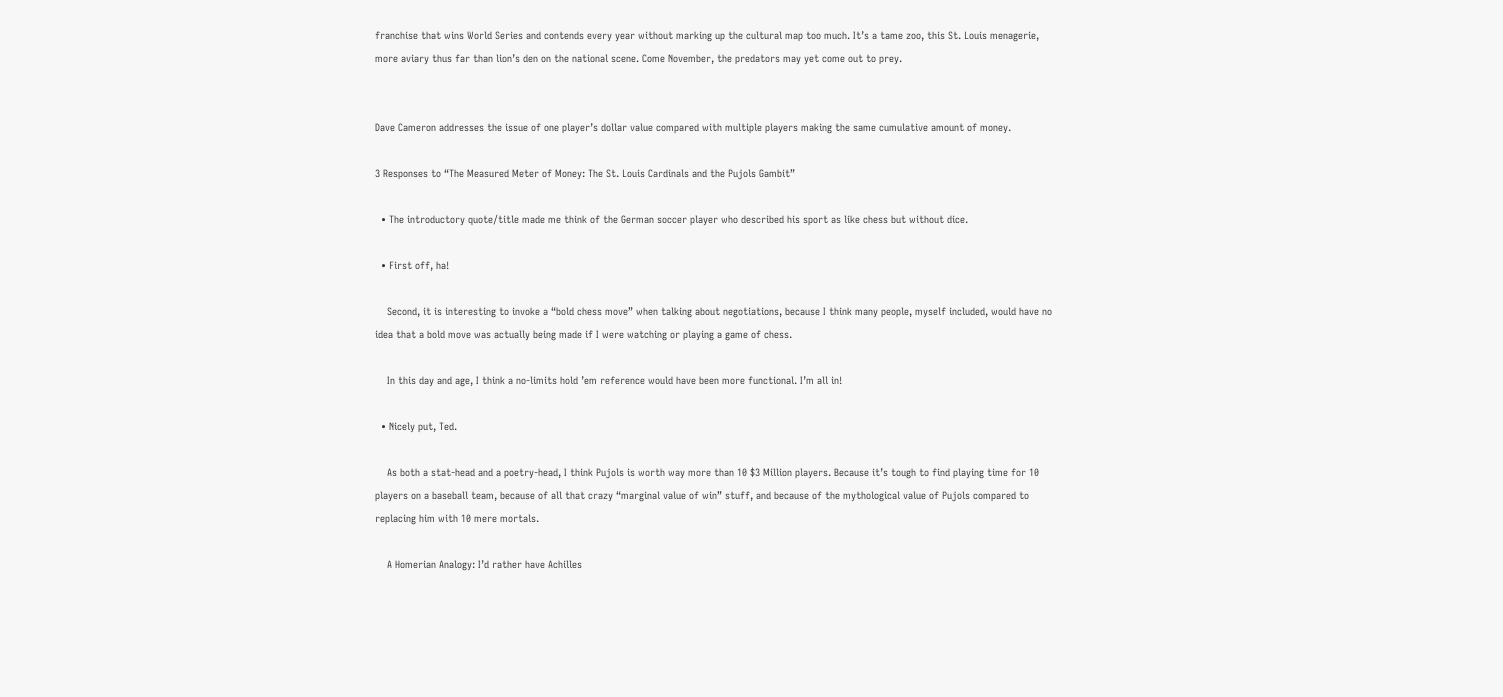franchise that wins World Series and contends every year without marking up the cultural map too much. It’s a tame zoo, this St. Louis menagerie, more aviary thus far than lion’s den on the national scene. Come November, the predators may yet come out to prey.


Dave Cameron addresses the issue of one player’s dollar value compared with multiple players making the same cumulative amount of money.

3 Responses to “The Measured Meter of Money: The St. Louis Cardinals and the Pujols Gambit”

  • The introductory quote/title made me think of the German soccer player who described his sport as like chess but without dice.

  • First off, ha!

    Second, it is interesting to invoke a “bold chess move” when talking about negotiations, because I think many people, myself included, would have no idea that a bold move was actually being made if I were watching or playing a game of chess.

    In this day and age, I think a no-limits hold ’em reference would have been more functional. I’m all in!

  • Nicely put, Ted.

    As both a stat-head and a poetry-head, I think Pujols is worth way more than 10 $3 Million players. Because it’s tough to find playing time for 10 players on a baseball team, because of all that crazy “marginal value of win” stuff, and because of the mythological value of Pujols compared to replacing him with 10 mere mortals.

    A Homerian Analogy: I’d rather have Achilles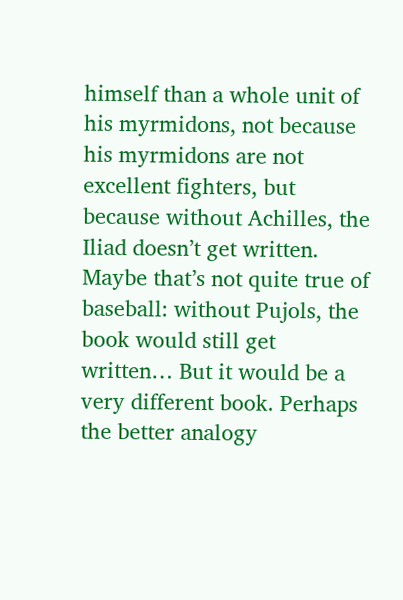himself than a whole unit of his myrmidons, not because his myrmidons are not excellent fighters, but because without Achilles, the Iliad doesn’t get written. Maybe that’s not quite true of baseball: without Pujols, the book would still get written… But it would be a very different book. Perhaps the better analogy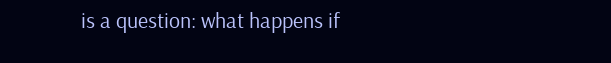is a question: what happens if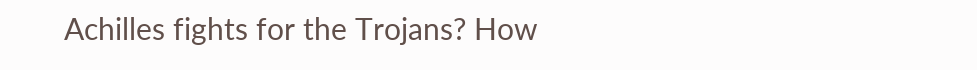Achilles fights for the Trojans? How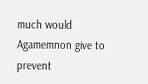much would Agamemnon give to prevent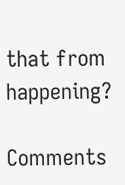that from happening?

Comments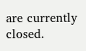are currently closed.